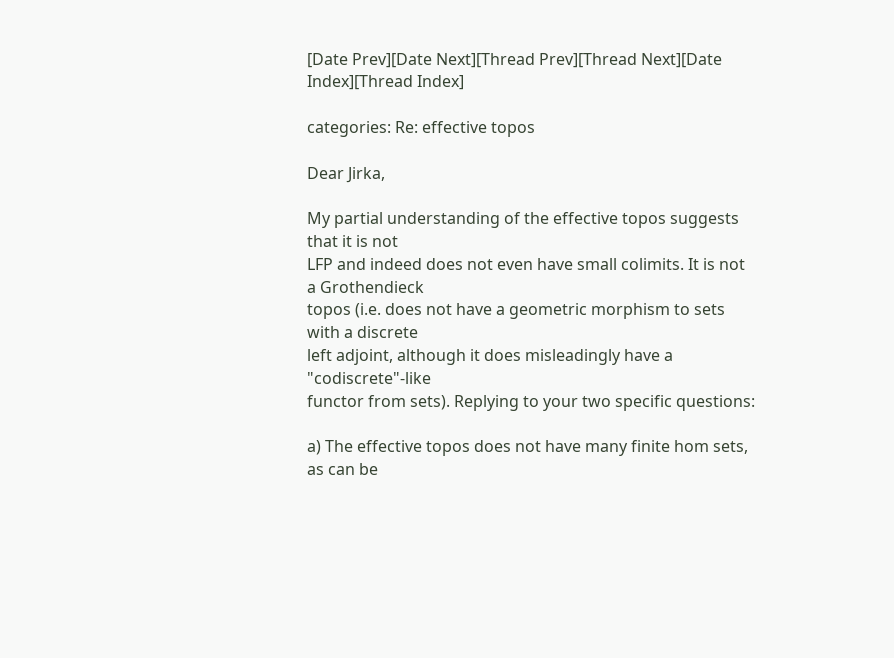[Date Prev][Date Next][Thread Prev][Thread Next][Date Index][Thread Index]

categories: Re: effective topos

Dear Jirka,

My partial understanding of the effective topos suggests that it is not
LFP and indeed does not even have small colimits. It is not a Grothendieck
topos (i.e. does not have a geometric morphism to sets with a discrete
left adjoint, although it does misleadingly have a "codiscrete"-like
functor from sets). Replying to your two specific questions:

a) The effective topos does not have many finite hom sets, as can be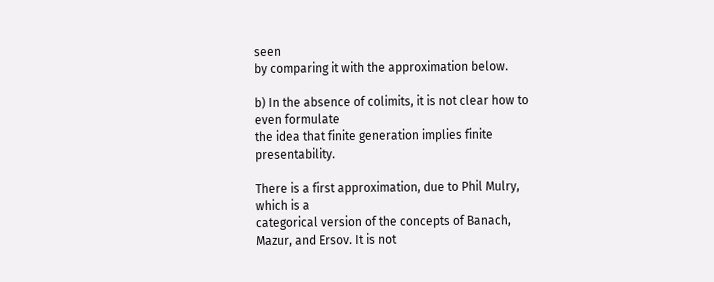seen
by comparing it with the approximation below.

b) In the absence of colimits, it is not clear how to even formulate
the idea that finite generation implies finite presentability.

There is a first approximation, due to Phil Mulry, which is a
categorical version of the concepts of Banach, Mazur, and Ersov. It is not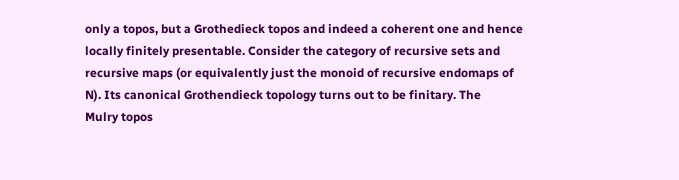only a topos, but a Grothedieck topos and indeed a coherent one and hence
locally finitely presentable. Consider the category of recursive sets and
recursive maps (or equivalently just the monoid of recursive endomaps of
N). Its canonical Grothendieck topology turns out to be finitary. The
Mulry topos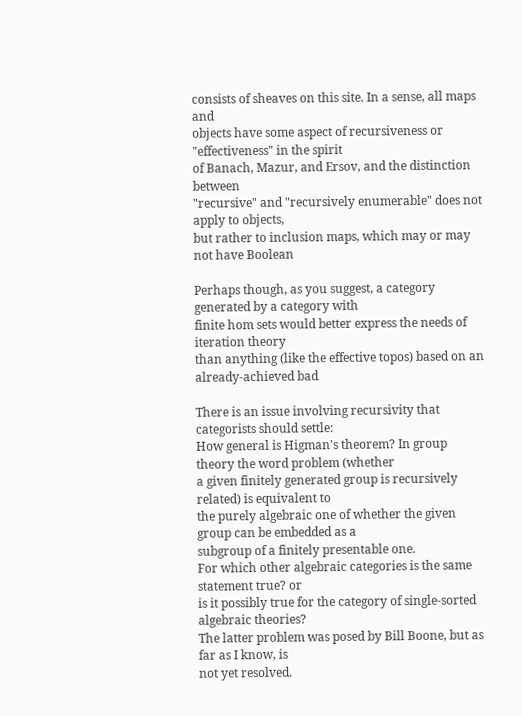consists of sheaves on this site. In a sense, all maps and
objects have some aspect of recursiveness or "effectiveness" in the spirit
of Banach, Mazur, and Ersov, and the distinction between
"recursive" and "recursively enumerable" does not apply to objects,
but rather to inclusion maps, which may or may not have Boolean

Perhaps though, as you suggest, a category generated by a category with
finite hom sets would better express the needs of iteration theory
than anything (like the effective topos) based on an already-achieved bad

There is an issue involving recursivity that categorists should settle:
How general is Higman's theorem? In group theory the word problem (whether
a given finitely generated group is recursively related) is equivalent to
the purely algebraic one of whether the given group can be embedded as a
subgroup of a finitely presentable one.
For which other algebraic categories is the same statement true? or
is it possibly true for the category of single-sorted algebraic theories?
The latter problem was posed by Bill Boone, but as far as I know, is
not yet resolved.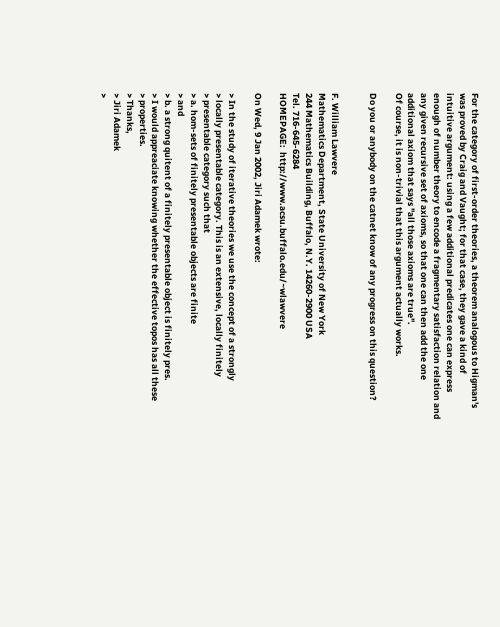For the category of first-order theories, a theorem analogous to Higman's
was proved by Craig and Vaught; for that case, they gave a kind of
intuitive argument: using a few additional predicates one can express
enough of number theory to encode a fragmentary satisfaction relation and
any given recursive set of axioms, so that one can then add the one
additional axiom that says "all those axioms are true".
Of course, it is non-trivial that this argument actually works.

Do you or anybody on the catnet know of any progress on this question?


F. William Lawvere
Mathematics Department, State University of New York
244 Mathematics Building, Buffalo, N.Y. 14260-2900 USA
Tel. 716-645-6284
HOMEPAGE:  http://www.acsu.buffalo.edu/~wlawvere

On Wed, 9 Jan 2002, Jiri Adamek wrote:

> In the study of iterative theories we use the concept of a strongly
> locally presentable category. This is an extensive, locally finitely
> presentable category such that
> a. hom-sets of finitely presentable objects are finite
> and
> b. a strong quitent of a finitely presentable object is finitely pres.
> I would appreaciate knowing whether the effective topos has all these
> properties.
> Thanks,
> Jiri Adamek
>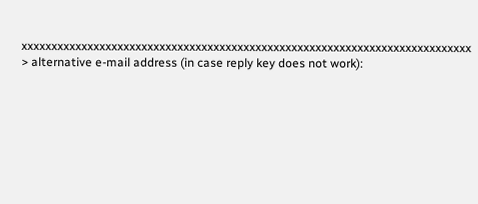xxxxxxxxxxxxxxxxxxxxxxxxxxxxxxxxxxxxxxxxxxxxxxxxxxxxxxxxxxxxxxxxxxxxxxxxxxx
> alternative e-mail address (in case reply key does not work):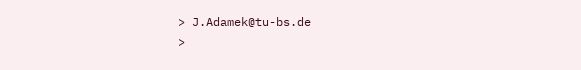> J.Adamek@tu-bs.de
>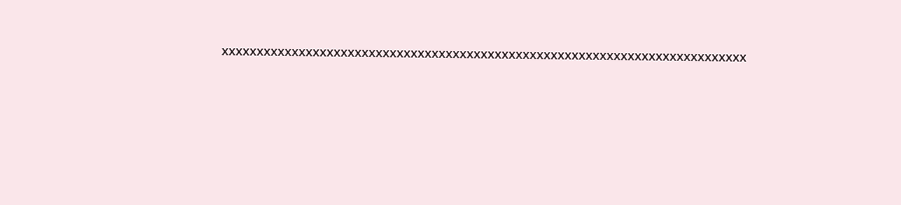xxxxxxxxxxxxxxxxxxxxxxxxxxxxxxxxxxxxxxxxxxxxxxxxxxxxxxxxxxxxxxxxxxxxxxxxxxx